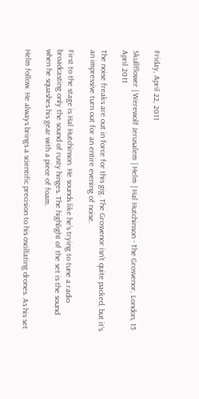Friday, April 22, 2011

Skullflower | Werewolf Jerusalem | Helm | Hal Hutchinson - The Grosvenor, London, 15 April 2011

The noise freaks are out in force for this gig. The Grosvenor isn’t quite packed, but it’s an impressive turn out for an entire evening of noise.

First to the stage is Hal Hutchinson. He sounds like he’s trying to tune a radio broadcasting only the sound of rusty hinges. The highlight of the set is the sound when he squashes his gear with a piece of foam.

Helm follow. He always brings a scientific precision to his oscillating drones. As his set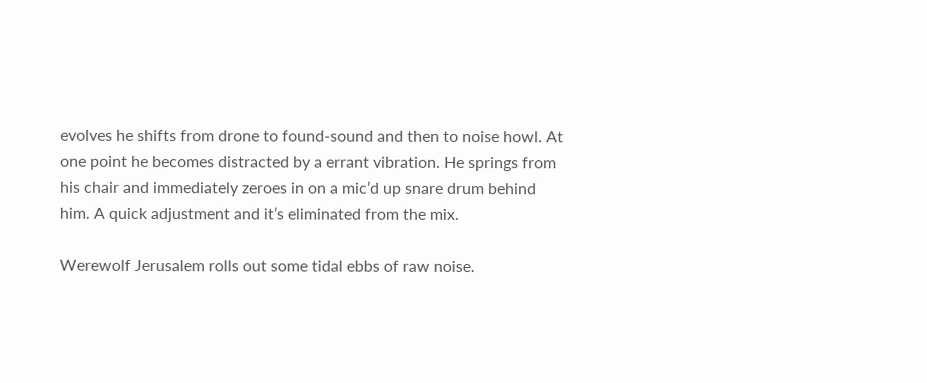evolves he shifts from drone to found-sound and then to noise howl. At one point he becomes distracted by a errant vibration. He springs from his chair and immediately zeroes in on a mic’d up snare drum behind him. A quick adjustment and it’s eliminated from the mix.

Werewolf Jerusalem rolls out some tidal ebbs of raw noise.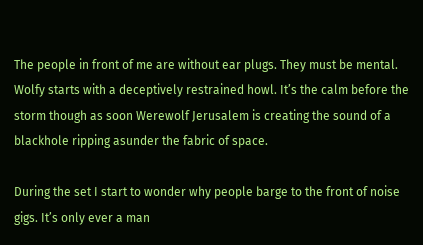The people in front of me are without ear plugs. They must be mental. Wolfy starts with a deceptively restrained howl. It’s the calm before the storm though as soon Werewolf Jerusalem is creating the sound of a blackhole ripping asunder the fabric of space.

During the set I start to wonder why people barge to the front of noise gigs. It’s only ever a man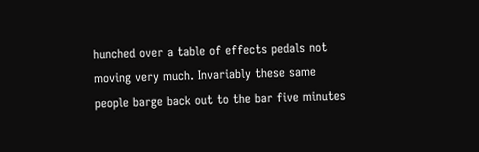hunched over a table of effects pedals not moving very much. Invariably these same people barge back out to the bar five minutes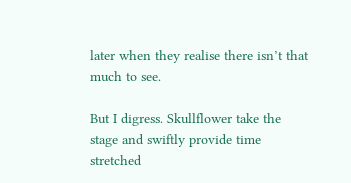later when they realise there isn’t that much to see.

But I digress. Skullflower take the stage and swiftly provide time stretched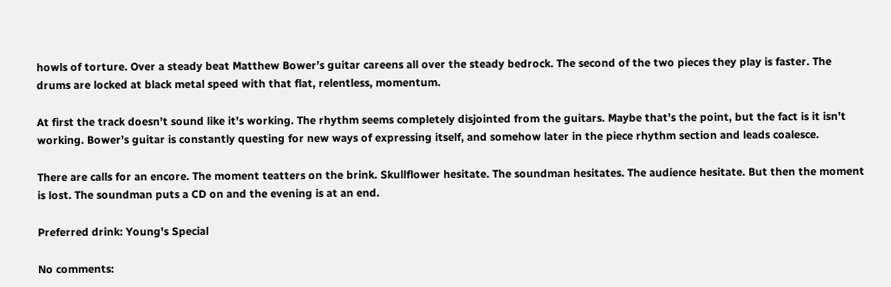howls of torture. Over a steady beat Matthew Bower’s guitar careens all over the steady bedrock. The second of the two pieces they play is faster. The drums are locked at black metal speed with that flat, relentless, momentum.

At first the track doesn’t sound like it’s working. The rhythm seems completely disjointed from the guitars. Maybe that’s the point, but the fact is it isn’t working. Bower’s guitar is constantly questing for new ways of expressing itself, and somehow later in the piece rhythm section and leads coalesce.

There are calls for an encore. The moment teatters on the brink. Skullflower hesitate. The soundman hesitates. The audience hesitate. But then the moment is lost. The soundman puts a CD on and the evening is at an end.

Preferred drink: Young's Special

No comments: